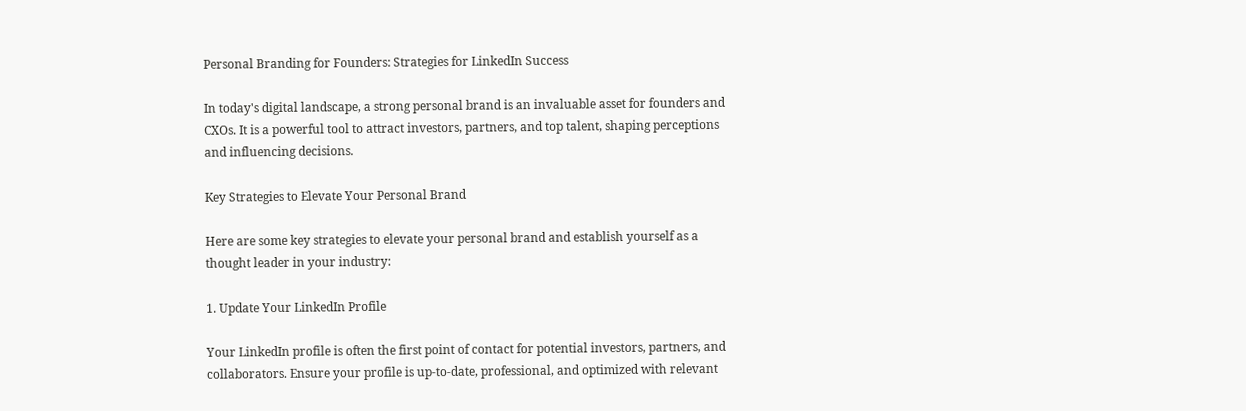Personal Branding for Founders: Strategies for LinkedIn Success

In today's digital landscape, a strong personal brand is an invaluable asset for founders and CXOs. It is a powerful tool to attract investors, partners, and top talent, shaping perceptions and influencing decisions.

Key Strategies to Elevate Your Personal Brand

Here are some key strategies to elevate your personal brand and establish yourself as a thought leader in your industry:

1. Update Your LinkedIn Profile

Your LinkedIn profile is often the first point of contact for potential investors, partners, and collaborators. Ensure your profile is up-to-date, professional, and optimized with relevant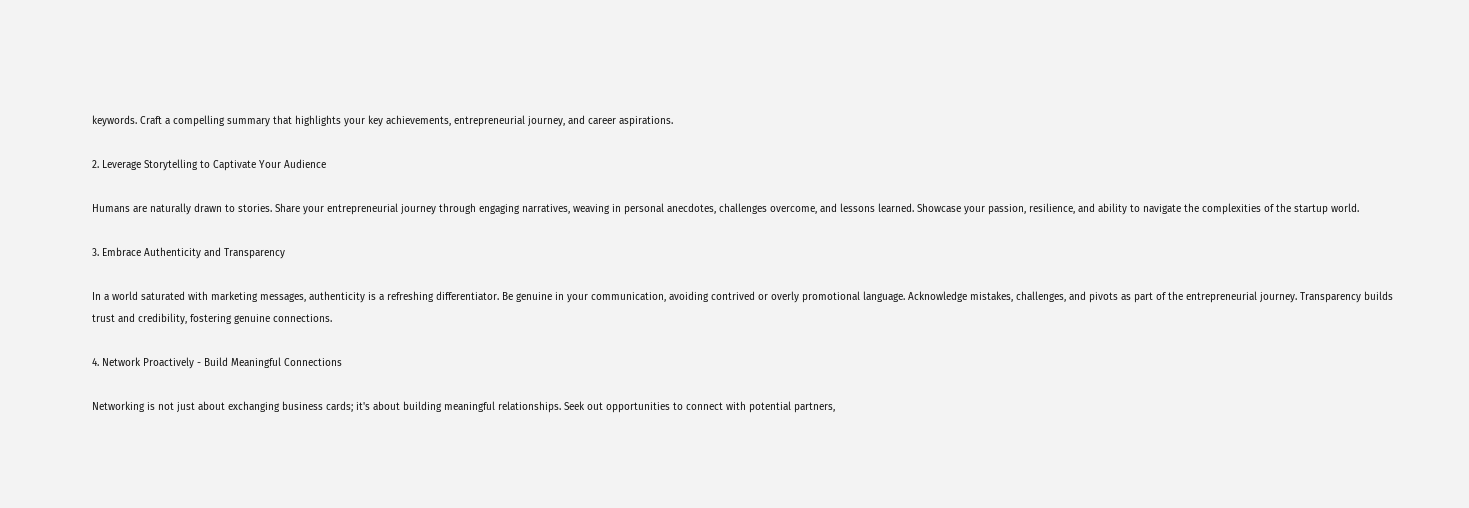keywords. Craft a compelling summary that highlights your key achievements, entrepreneurial journey, and career aspirations.

2. Leverage Storytelling to Captivate Your Audience

Humans are naturally drawn to stories. Share your entrepreneurial journey through engaging narratives, weaving in personal anecdotes, challenges overcome, and lessons learned. Showcase your passion, resilience, and ability to navigate the complexities of the startup world.

3. Embrace Authenticity and Transparency

In a world saturated with marketing messages, authenticity is a refreshing differentiator. Be genuine in your communication, avoiding contrived or overly promotional language. Acknowledge mistakes, challenges, and pivots as part of the entrepreneurial journey. Transparency builds trust and credibility, fostering genuine connections.

4. Network Proactively - Build Meaningful Connections

Networking is not just about exchanging business cards; it's about building meaningful relationships. Seek out opportunities to connect with potential partners,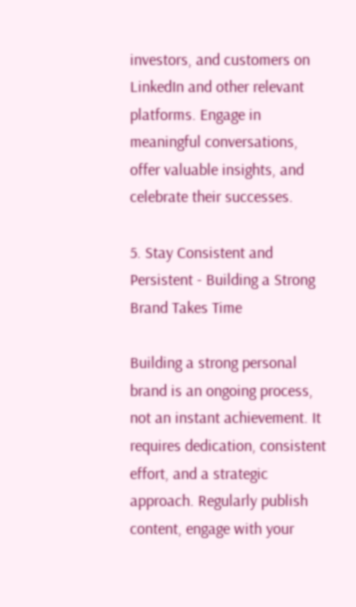investors, and customers on LinkedIn and other relevant platforms. Engage in meaningful conversations, offer valuable insights, and celebrate their successes.

5. Stay Consistent and Persistent - Building a Strong Brand Takes Time

Building a strong personal brand is an ongoing process, not an instant achievement. It requires dedication, consistent effort, and a strategic approach. Regularly publish content, engage with your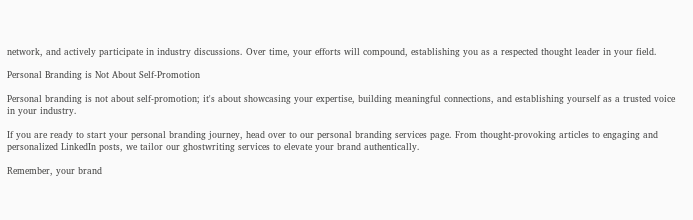network, and actively participate in industry discussions. Over time, your efforts will compound, establishing you as a respected thought leader in your field.

Personal Branding is Not About Self-Promotion

Personal branding is not about self-promotion; it's about showcasing your expertise, building meaningful connections, and establishing yourself as a trusted voice in your industry.

If you are ready to start your personal branding journey, head over to our personal branding services page. From thought-provoking articles to engaging and personalized LinkedIn posts, we tailor our ghostwriting services to elevate your brand authentically.

Remember, your brand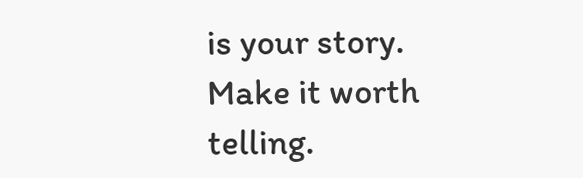is your story. Make it worth telling.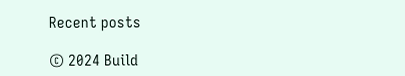Recent posts

© 2024 Build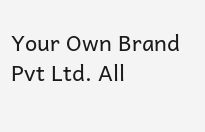Your Own Brand Pvt Ltd. All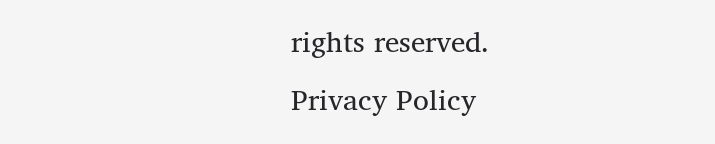rights reserved.
Privacy Policy